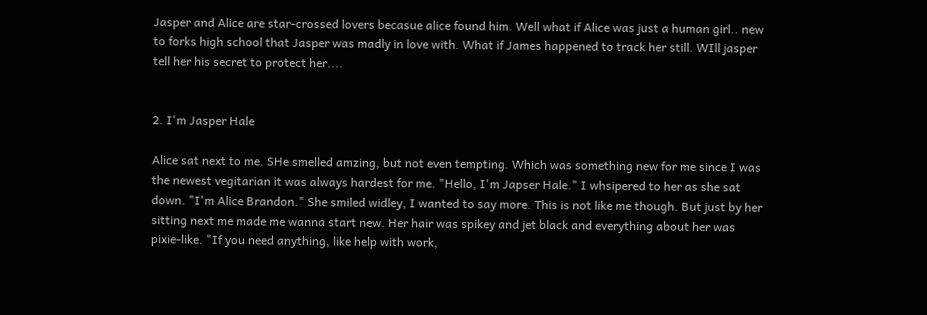Jasper and Alice are star-crossed lovers becasue alice found him. Well what if Alice was just a human girl.. new to forks high school that Jasper was madly in love with. What if James happened to track her still. WIll jasper tell her his secret to protect her....


2. I'm Jasper Hale

Alice sat next to me. SHe smelled amzing, but not even tempting. Which was something new for me since I was the newest vegitarian it was always hardest for me. "Hello, I'm Japser Hale." I whsipered to her as she sat down. "I'm Alice Brandon." She smiled widley, I wanted to say more. This is not like me though. But just by her sitting next me made me wanna start new. Her hair was spikey and jet black and everything about her was pixie-like. "If you need anything, like help with work,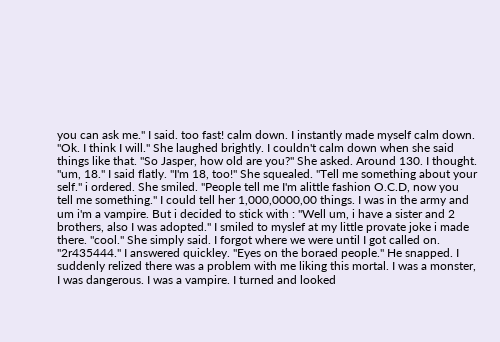you can ask me." I said. too fast! calm down. I instantly made myself calm down. "Ok. I think I will." She laughed brightly. I couldn't calm down when she said things like that. "So Jasper, how old are you?" She asked. Around 130. I thought. "um, 18." I said flatly. "I'm 18, too!" She squealed. "Tell me something about your self." i ordered. She smiled. "People tell me I'm alittle fashion O.C.D, now you tell me something." I could tell her 1,000,0000,00 things. I was in the army and um i'm a vampire. But i decided to stick with : "Well um, i have a sister and 2 brothers, also I was adopted." I smiled to myslef at my little provate joke i made there. "cool." She simply said. I forgot where we were until I got called on. "2r435444." I answered quickley. "Eyes on the boraed people." He snapped. I suddenly relized there was a problem with me liking this mortal. I was a monster, I was dangerous. I was a vampire. I turned and looked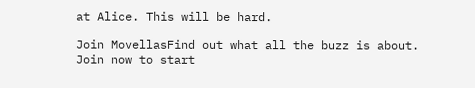at Alice. This will be hard.

Join MovellasFind out what all the buzz is about. Join now to start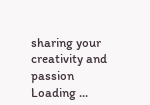sharing your creativity and passion
Loading ...